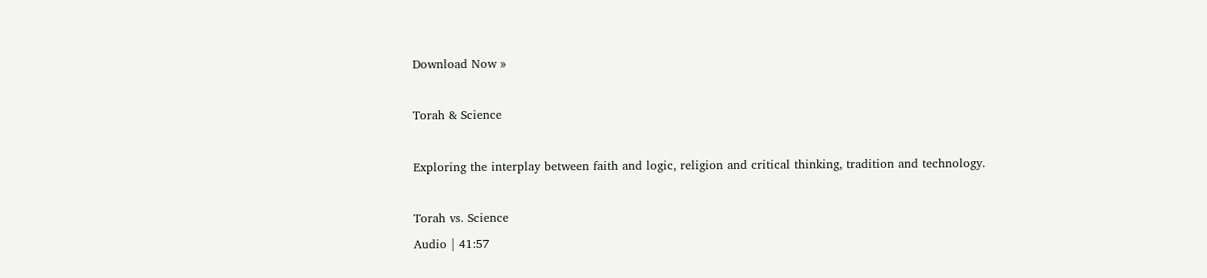Download Now »

Torah & Science

Exploring the interplay between faith and logic, religion and critical thinking, tradition and technology.

Torah vs. Science
Audio | 41:57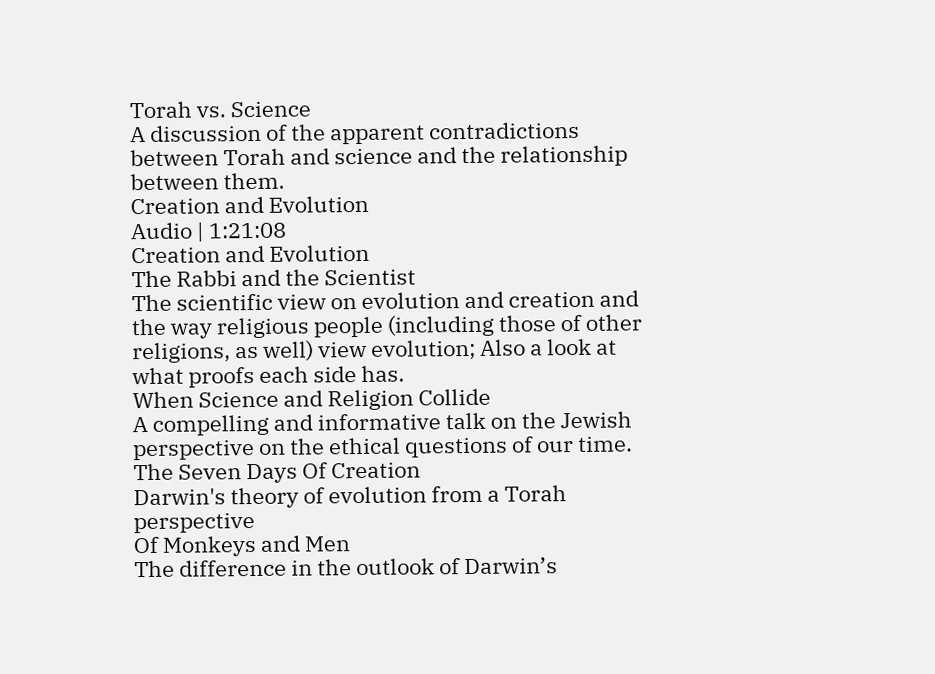Torah vs. Science
A discussion of the apparent contradictions between Torah and science and the relationship between them.
Creation and Evolution
Audio | 1:21:08
Creation and Evolution
The Rabbi and the Scientist
The scientific view on evolution and creation and the way religious people (including those of other religions, as well) view evolution; Also a look at what proofs each side has.
When Science and Religion Collide
A compelling and informative talk on the Jewish perspective on the ethical questions of our time.
The Seven Days Of Creation
Darwin's theory of evolution from a Torah perspective
Of Monkeys and Men
The difference in the outlook of Darwin’s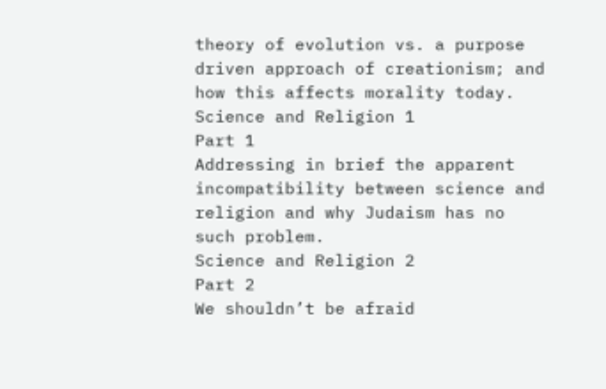theory of evolution vs. a purpose driven approach of creationism; and how this affects morality today.
Science and Religion 1
Part 1
Addressing in brief the apparent incompatibility between science and religion and why Judaism has no such problem.
Science and Religion 2
Part 2
We shouldn’t be afraid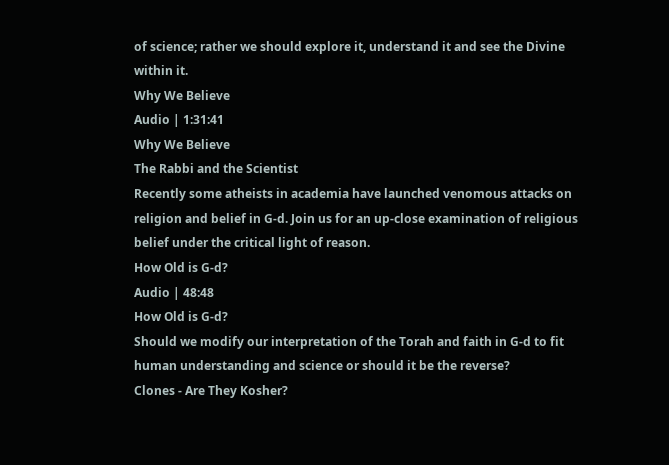of science; rather we should explore it, understand it and see the Divine within it.
Why We Believe
Audio | 1:31:41
Why We Believe
The Rabbi and the Scientist
Recently some atheists in academia have launched venomous attacks on religion and belief in G-d. Join us for an up-close examination of religious belief under the critical light of reason.
How Old is G-d?
Audio | 48:48
How Old is G-d?
Should we modify our interpretation of the Torah and faith in G-d to fit human understanding and science or should it be the reverse?
Clones - Are They Kosher?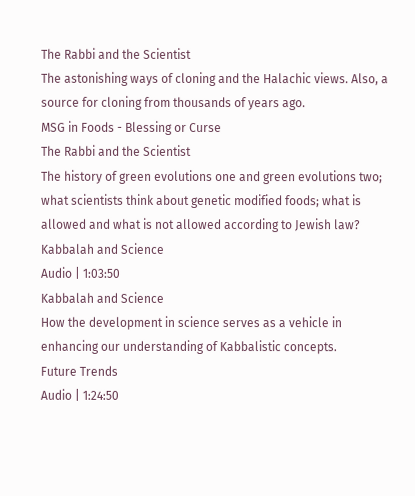The Rabbi and the Scientist
The astonishing ways of cloning and the Halachic views. Also, a source for cloning from thousands of years ago.
MSG in Foods - Blessing or Curse
The Rabbi and the Scientist
The history of green evolutions one and green evolutions two; what scientists think about genetic modified foods; what is allowed and what is not allowed according to Jewish law?
Kabbalah and Science
Audio | 1:03:50
Kabbalah and Science
How the development in science serves as a vehicle in enhancing our understanding of Kabbalistic concepts.
Future Trends
Audio | 1:24:50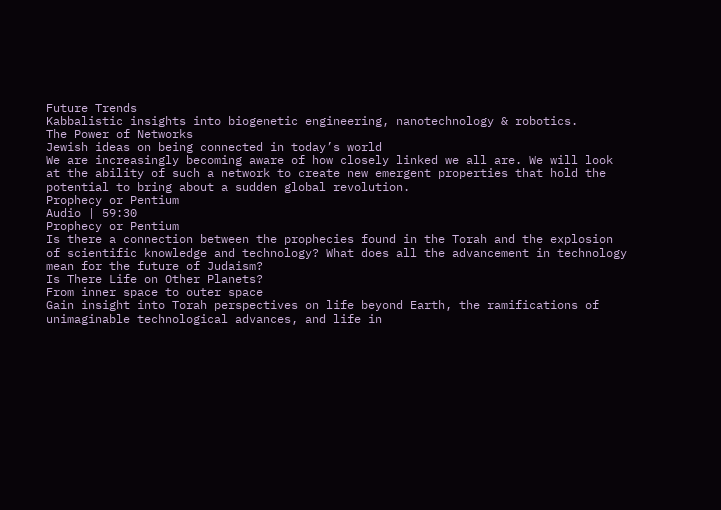Future Trends
Kabbalistic insights into biogenetic engineering, nanotechnology & robotics.
The Power of Networks
Jewish ideas on being connected in today’s world
We are increasingly becoming aware of how closely linked we all are. We will look at the ability of such a network to create new emergent properties that hold the potential to bring about a sudden global revolution.
Prophecy or Pentium
Audio | 59:30
Prophecy or Pentium
Is there a connection between the prophecies found in the Torah and the explosion of scientific knowledge and technology? What does all the advancement in technology mean for the future of Judaism?
Is There Life on Other Planets?
From inner space to outer space
Gain insight into Torah perspectives on life beyond Earth, the ramifications of unimaginable technological advances, and life in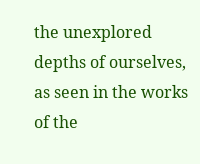the unexplored depths of ourselves, as seen in the works of the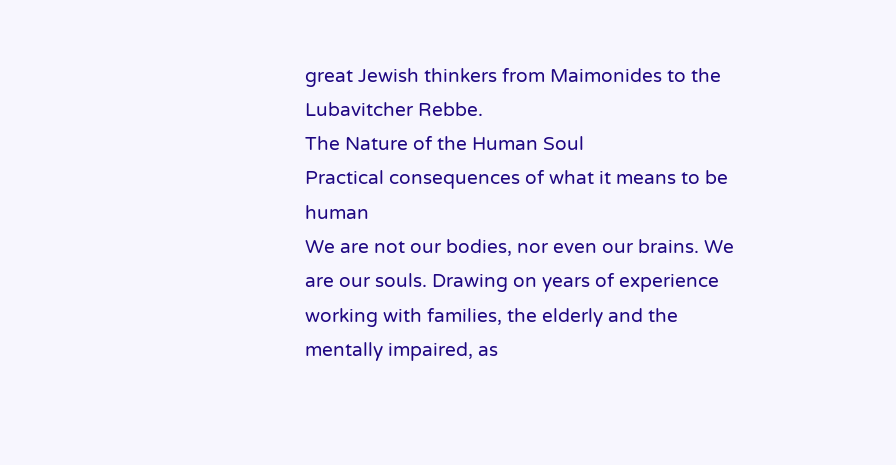great Jewish thinkers from Maimonides to the Lubavitcher Rebbe.
The Nature of the Human Soul
Practical consequences of what it means to be human
We are not our bodies, nor even our brains. We are our souls. Drawing on years of experience working with families, the elderly and the mentally impaired, as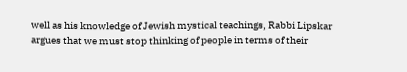well as his knowledge of Jewish mystical teachings, Rabbi Lipskar argues that we must stop thinking of people in terms of their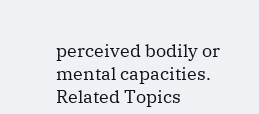perceived bodily or mental capacities.
Related Topics